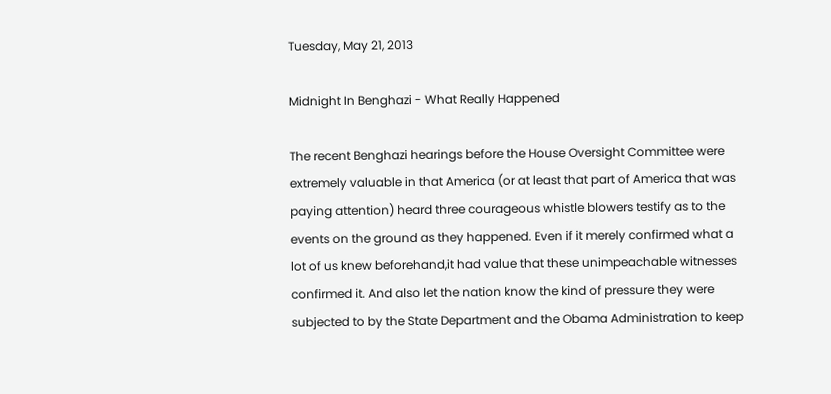Tuesday, May 21, 2013

Midnight In Benghazi - What Really Happened

The recent Benghazi hearings before the House Oversight Committee were extremely valuable in that America (or at least that part of America that was paying attention) heard three courageous whistle blowers testify as to the events on the ground as they happened. Even if it merely confirmed what a lot of us knew beforehand,it had value that these unimpeachable witnesses confirmed it. And also let the nation know the kind of pressure they were subjected to by the State Department and the Obama Administration to keep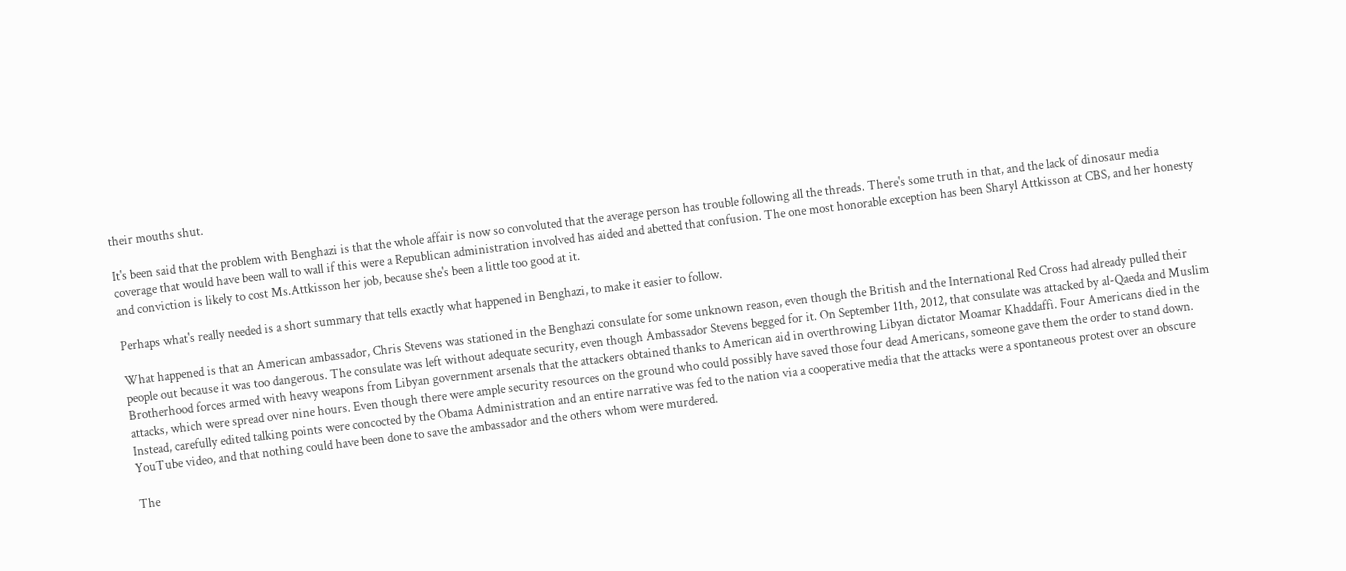their mouths shut.

It's been said that the problem with Benghazi is that the whole affair is now so convoluted that the average person has trouble following all the threads. There's some truth in that, and the lack of dinosaur media coverage that would have been wall to wall if this were a Republican administration involved has aided and abetted that confusion. The one most honorable exception has been Sharyl Attkisson at CBS, and her honesty and conviction is likely to cost Ms.Attkisson her job, because she's been a little too good at it.

Perhaps what's really needed is a short summary that tells exactly what happened in Benghazi, to make it easier to follow.

What happened is that an American ambassador, Chris Stevens was stationed in the Benghazi consulate for some unknown reason, even though the British and the International Red Cross had already pulled their people out because it was too dangerous. The consulate was left without adequate security, even though Ambassador Stevens begged for it. On September 11th, 2012, that consulate was attacked by al-Qaeda and Muslim Brotherhood forces armed with heavy weapons from Libyan government arsenals that the attackers obtained thanks to American aid in overthrowing Libyan dictator Moamar Khaddaffi. Four Americans died in the attacks, which were spread over nine hours. Even though there were ample security resources on the ground who could possibly have saved those four dead Americans, someone gave them the order to stand down. Instead, carefully edited talking points were concocted by the Obama Administration and an entire narrative was fed to the nation via a cooperative media that the attacks were a spontaneous protest over an obscure YouTube video, and that nothing could have been done to save the ambassador and the others whom were murdered.

The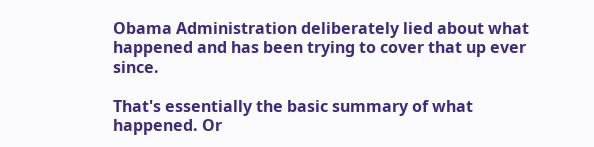Obama Administration deliberately lied about what happened and has been trying to cover that up ever since.

That's essentially the basic summary of what happened. Or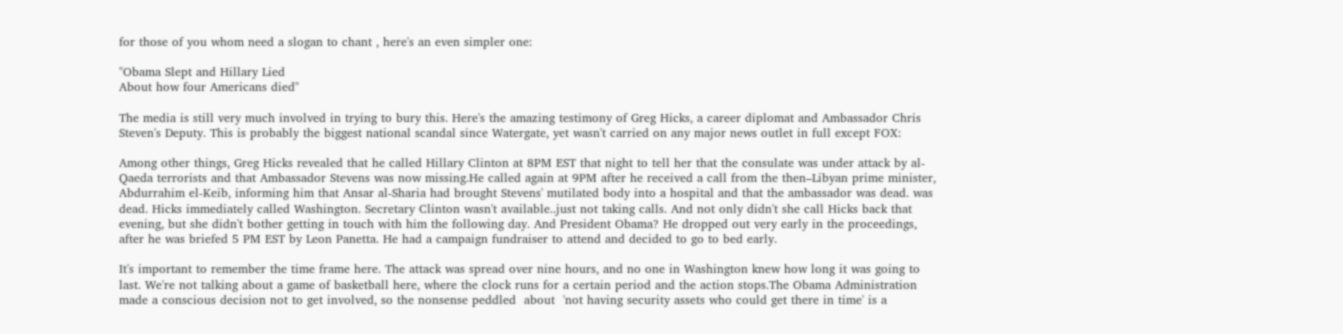for those of you whom need a slogan to chant , here's an even simpler one:

"Obama Slept and Hillary Lied
About how four Americans died"

The media is still very much involved in trying to bury this. Here's the amazing testimony of Greg Hicks, a career diplomat and Ambassador Chris Steven's Deputy. This is probably the biggest national scandal since Watergate, yet wasn't carried on any major news outlet in full except FOX:

Among other things, Greg Hicks revealed that he called Hillary Clinton at 8PM EST that night to tell her that the consulate was under attack by al-Qaeda terrorists and that Ambassador Stevens was now missing.He called again at 9PM after he received a call from the then–Libyan prime minister, Abdurrahim el-Keib, informing him that Ansar al-Sharia had brought Stevens' mutilated body into a hospital and that the ambassador was dead. was dead. Hicks immediately called Washington. Secretary Clinton wasn't available..just not taking calls. And not only didn't she call Hicks back that evening, but she didn't bother getting in touch with him the following day. And President Obama? He dropped out very early in the proceedings, after he was briefed 5 PM EST by Leon Panetta. He had a campaign fundraiser to attend and decided to go to bed early.

It's important to remember the time frame here. The attack was spread over nine hours, and no one in Washington knew how long it was going to last. We're not talking about a game of basketball here, where the clock runs for a certain period and the action stops.The Obama Administration made a conscious decision not to get involved, so the nonsense peddled  about  'not having security assets who could get there in time' is a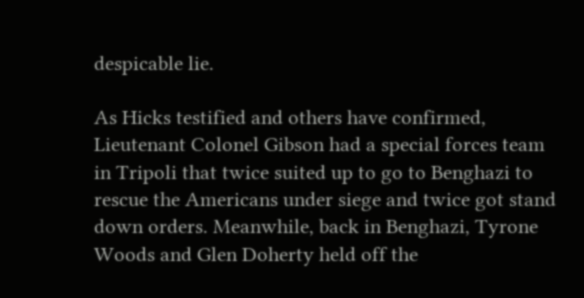despicable lie.

As Hicks testified and others have confirmed, Lieutenant Colonel Gibson had a special forces team in Tripoli that twice suited up to go to Benghazi to rescue the Americans under siege and twice got stand down orders. Meanwhile, back in Benghazi, Tyrone Woods and Glen Doherty held off the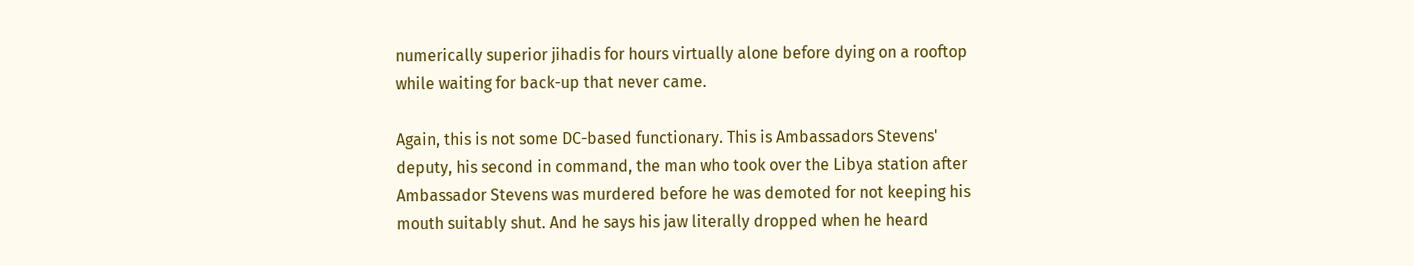numerically superior jihadis for hours virtually alone before dying on a rooftop while waiting for back-up that never came.

Again, this is not some DC-based functionary. This is Ambassadors Stevens' deputy, his second in command, the man who took over the Libya station after Ambassador Stevens was murdered before he was demoted for not keeping his mouth suitably shut. And he says his jaw literally dropped when he heard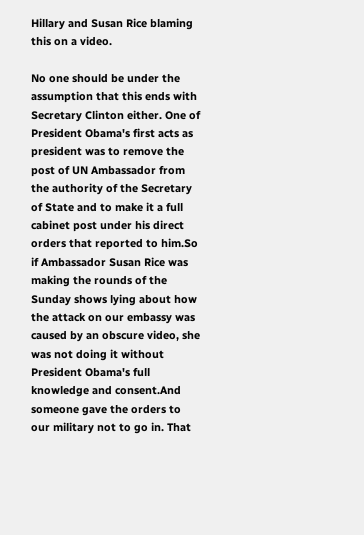Hillary and Susan Rice blaming this on a video.

No one should be under the assumption that this ends with Secretary Clinton either. One of President Obama's first acts as president was to remove the post of UN Ambassador from the authority of the Secretary of State and to make it a full cabinet post under his direct orders that reported to him.So if Ambassador Susan Rice was making the rounds of the Sunday shows lying about how the attack on our embassy was caused by an obscure video, she was not doing it without President Obama's full knowledge and consent.And someone gave the orders to our military not to go in. That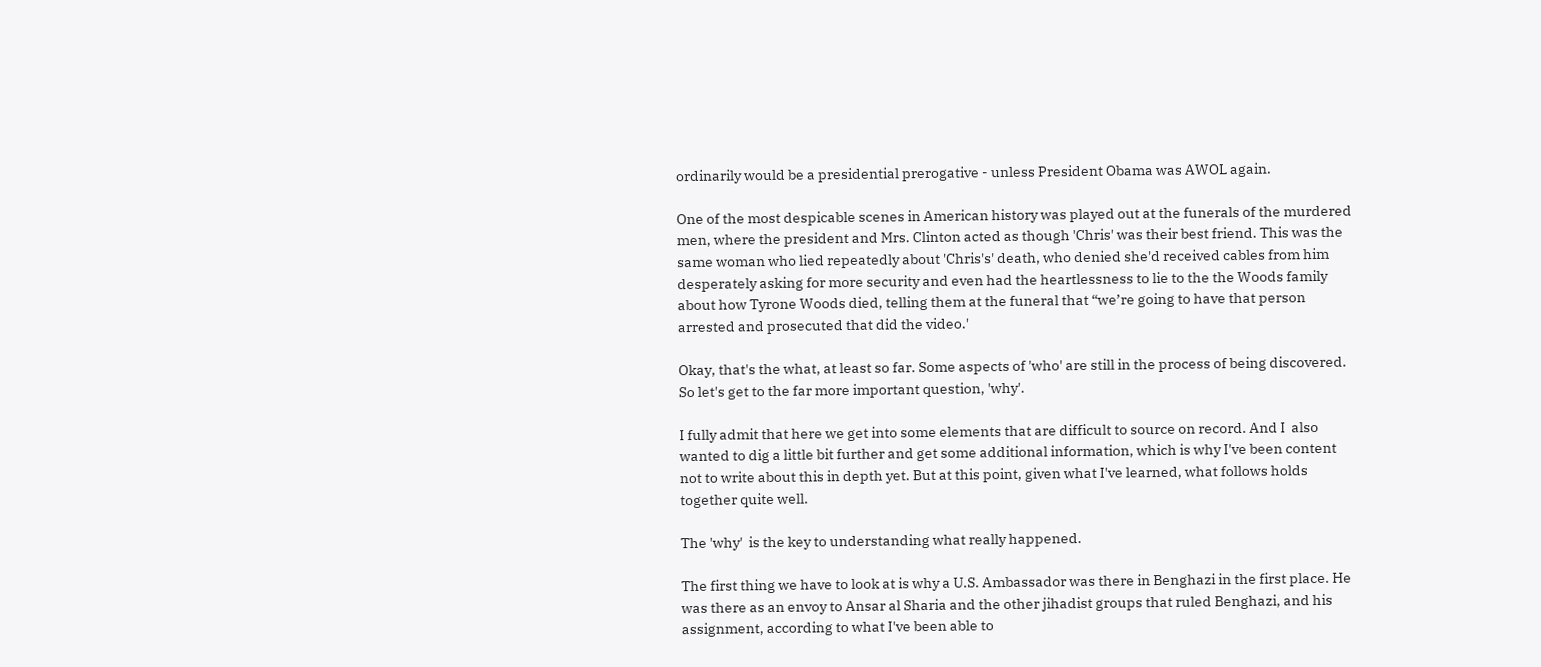ordinarily would be a presidential prerogative - unless President Obama was AWOL again.

One of the most despicable scenes in American history was played out at the funerals of the murdered men, where the president and Mrs. Clinton acted as though 'Chris' was their best friend. This was the same woman who lied repeatedly about 'Chris's' death, who denied she'd received cables from him desperately asking for more security and even had the heartlessness to lie to the the Woods family about how Tyrone Woods died, telling them at the funeral that “we’re going to have that person arrested and prosecuted that did the video.'

Okay, that's the what, at least so far. Some aspects of 'who' are still in the process of being discovered. So let's get to the far more important question, 'why'.

I fully admit that here we get into some elements that are difficult to source on record. And I  also wanted to dig a little bit further and get some additional information, which is why I've been content not to write about this in depth yet. But at this point, given what I've learned, what follows holds together quite well.

The 'why'  is the key to understanding what really happened.

The first thing we have to look at is why a U.S. Ambassador was there in Benghazi in the first place. He was there as an envoy to Ansar al Sharia and the other jihadist groups that ruled Benghazi, and his assignment, according to what I've been able to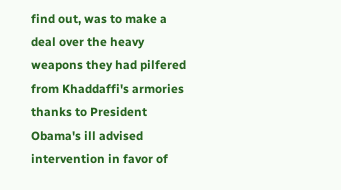find out, was to make a deal over the heavy weapons they had pilfered from Khaddaffi's armories thanks to President Obama's ill advised intervention in favor of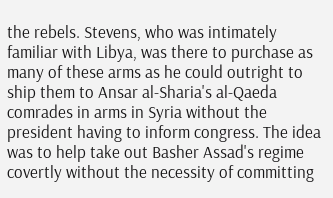the rebels. Stevens, who was intimately familiar with Libya, was there to purchase as many of these arms as he could outright to ship them to Ansar al-Sharia's al-Qaeda comrades in arms in Syria without the president having to inform congress. The idea was to help take out Basher Assad's regime covertly without the necessity of committing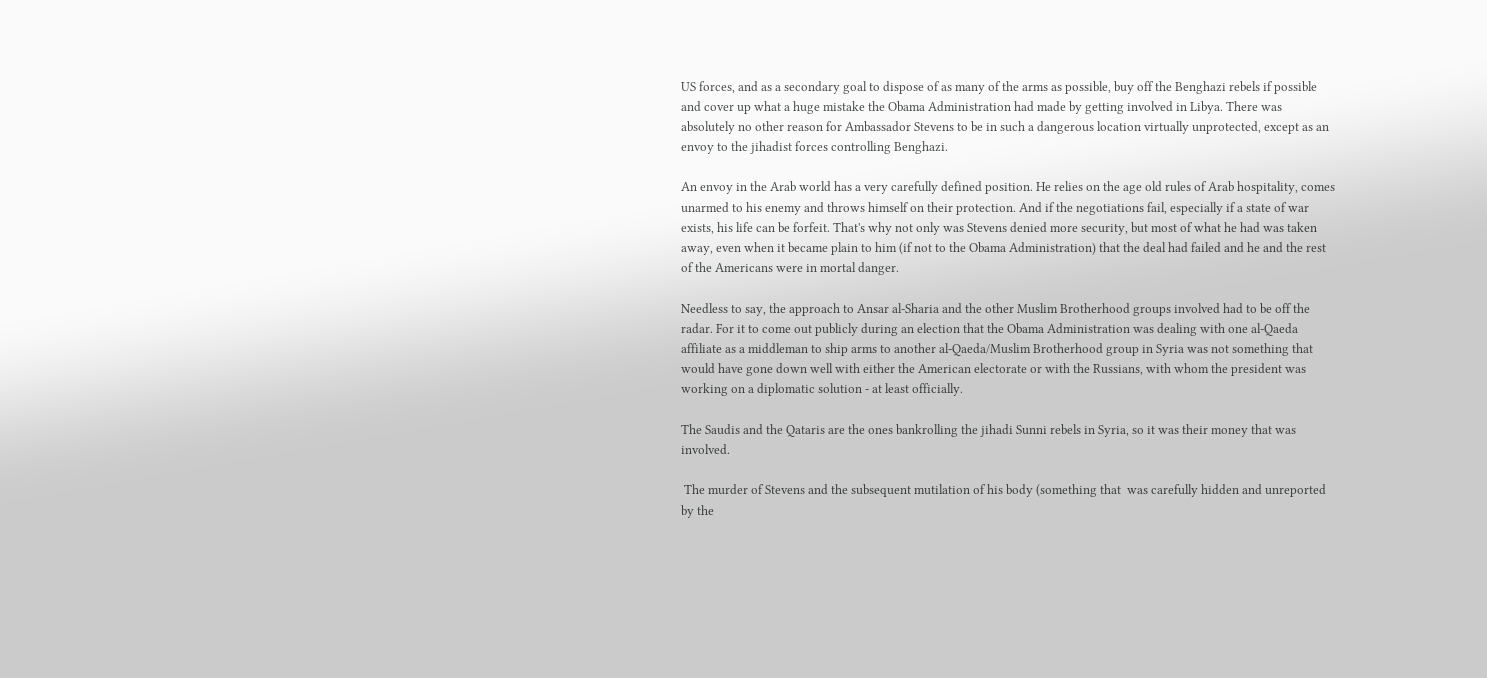US forces, and as a secondary goal to dispose of as many of the arms as possible, buy off the Benghazi rebels if possible  and cover up what a huge mistake the Obama Administration had made by getting involved in Libya. There was absolutely no other reason for Ambassador Stevens to be in such a dangerous location virtually unprotected, except as an envoy to the jihadist forces controlling Benghazi.

An envoy in the Arab world has a very carefully defined position. He relies on the age old rules of Arab hospitality, comes unarmed to his enemy and throws himself on their protection. And if the negotiations fail, especially if a state of war exists, his life can be forfeit. That's why not only was Stevens denied more security, but most of what he had was taken away, even when it became plain to him (if not to the Obama Administration) that the deal had failed and he and the rest of the Americans were in mortal danger.

Needless to say, the approach to Ansar al-Sharia and the other Muslim Brotherhood groups involved had to be off the radar. For it to come out publicly during an election that the Obama Administration was dealing with one al-Qaeda affiliate as a middleman to ship arms to another al-Qaeda/Muslim Brotherhood group in Syria was not something that would have gone down well with either the American electorate or with the Russians, with whom the president was working on a diplomatic solution - at least officially.

The Saudis and the Qataris are the ones bankrolling the jihadi Sunni rebels in Syria, so it was their money that was involved.

 The murder of Stevens and the subsequent mutilation of his body (something that  was carefully hidden and unreported by the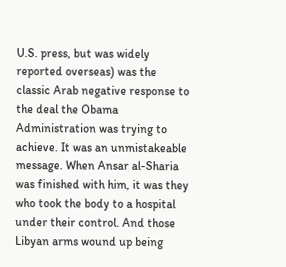U.S. press, but was widely reported overseas) was the classic Arab negative response to the deal the Obama Administration was trying to achieve. It was an unmistakeable message. When Ansar al-Sharia was finished with him, it was they who took the body to a hospital under their control. And those Libyan arms wound up being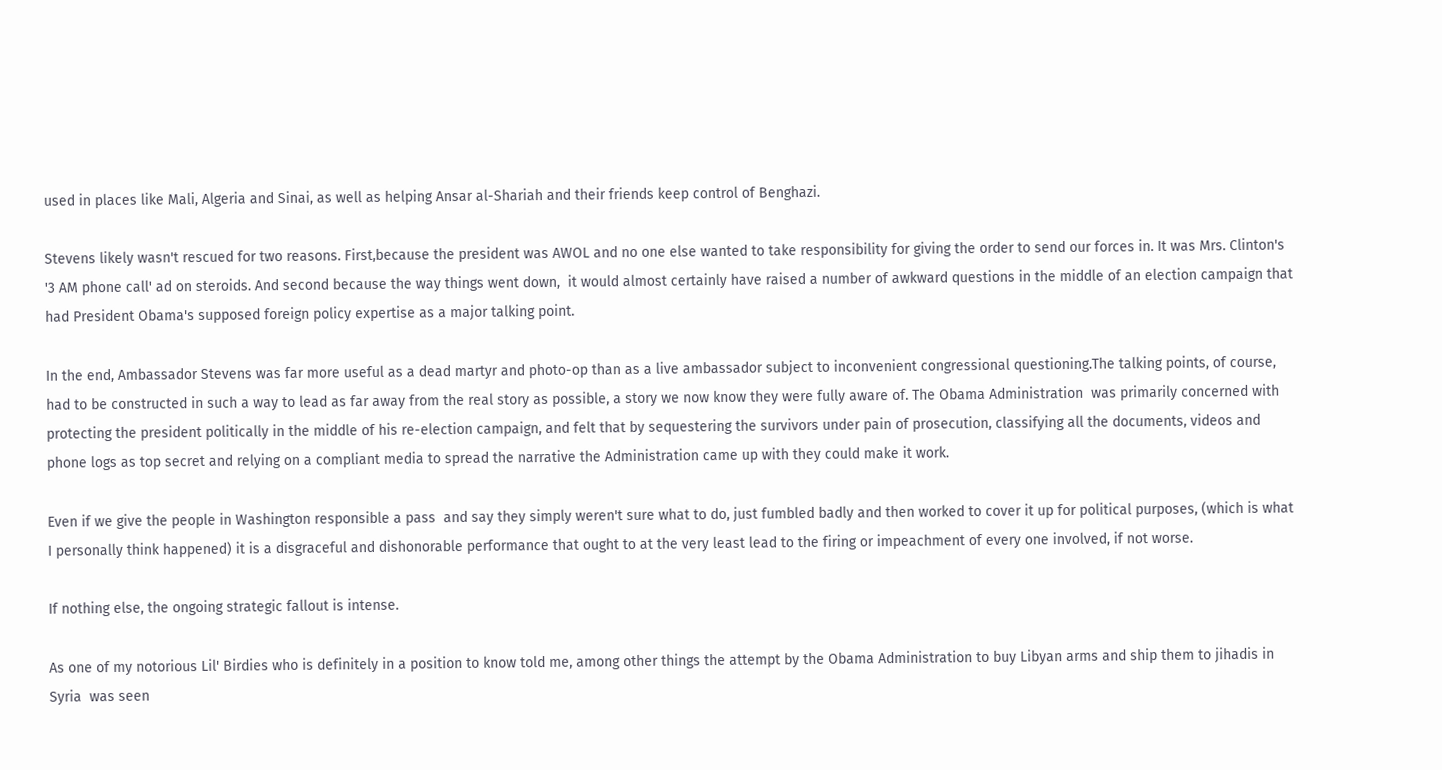used in places like Mali, Algeria and Sinai, as well as helping Ansar al-Shariah and their friends keep control of Benghazi.

Stevens likely wasn't rescued for two reasons. First,because the president was AWOL and no one else wanted to take responsibility for giving the order to send our forces in. It was Mrs. Clinton's '3 AM phone call' ad on steroids. And second because the way things went down,  it would almost certainly have raised a number of awkward questions in the middle of an election campaign that had President Obama's supposed foreign policy expertise as a major talking point.

In the end, Ambassador Stevens was far more useful as a dead martyr and photo-op than as a live ambassador subject to inconvenient congressional questioning.The talking points, of course, had to be constructed in such a way to lead as far away from the real story as possible, a story we now know they were fully aware of. The Obama Administration  was primarily concerned with protecting the president politically in the middle of his re-election campaign, and felt that by sequestering the survivors under pain of prosecution, classifying all the documents, videos and phone logs as top secret and relying on a compliant media to spread the narrative the Administration came up with they could make it work.

Even if we give the people in Washington responsible a pass  and say they simply weren't sure what to do, just fumbled badly and then worked to cover it up for political purposes, (which is what I personally think happened) it is a disgraceful and dishonorable performance that ought to at the very least lead to the firing or impeachment of every one involved, if not worse.

If nothing else, the ongoing strategic fallout is intense.

As one of my notorious Lil' Birdies who is definitely in a position to know told me, among other things the attempt by the Obama Administration to buy Libyan arms and ship them to jihadis in Syria  was seen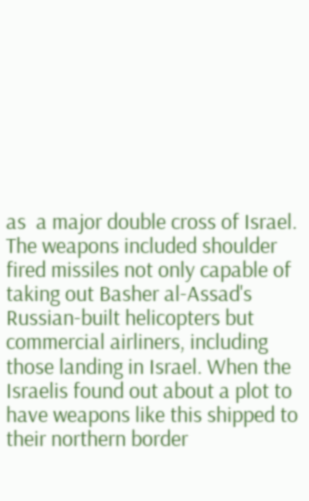as  a major double cross of Israel. The weapons included shoulder fired missiles not only capable of taking out Basher al-Assad's Russian-built helicopters but commercial airliners, including those landing in Israel. When the Israelis found out about a plot to have weapons like this shipped to their northern border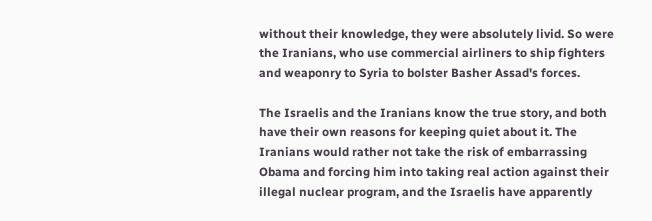without their knowledge, they were absolutely livid. So were the Iranians, who use commercial airliners to ship fighters and weaponry to Syria to bolster Basher Assad's forces.

The Israelis and the Iranians know the true story, and both have their own reasons for keeping quiet about it. The Iranians would rather not take the risk of embarrassing Obama and forcing him into taking real action against their illegal nuclear program, and the Israelis have apparently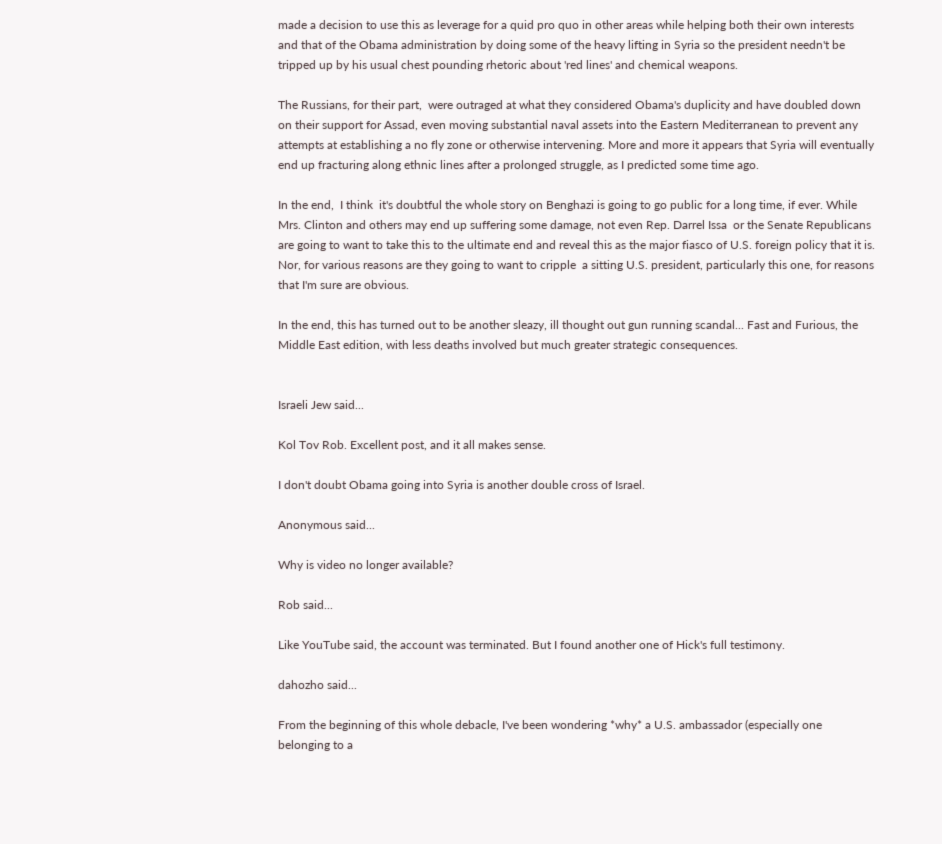made a decision to use this as leverage for a quid pro quo in other areas while helping both their own interests and that of the Obama administration by doing some of the heavy lifting in Syria so the president needn't be tripped up by his usual chest pounding rhetoric about 'red lines' and chemical weapons.

The Russians, for their part,  were outraged at what they considered Obama's duplicity and have doubled down on their support for Assad, even moving substantial naval assets into the Eastern Mediterranean to prevent any attempts at establishing a no fly zone or otherwise intervening. More and more it appears that Syria will eventually end up fracturing along ethnic lines after a prolonged struggle, as I predicted some time ago.

In the end,  I think  it's doubtful the whole story on Benghazi is going to go public for a long time, if ever. While Mrs. Clinton and others may end up suffering some damage, not even Rep. Darrel Issa  or the Senate Republicans are going to want to take this to the ultimate end and reveal this as the major fiasco of U.S. foreign policy that it is. Nor, for various reasons are they going to want to cripple  a sitting U.S. president, particularly this one, for reasons that I'm sure are obvious.

In the end, this has turned out to be another sleazy, ill thought out gun running scandal... Fast and Furious, the Middle East edition, with less deaths involved but much greater strategic consequences.


Israeli Jew said...

Kol Tov Rob. Excellent post, and it all makes sense.

I don't doubt Obama going into Syria is another double cross of Israel.

Anonymous said...

Why is video no longer available?

Rob said...

Like YouTube said, the account was terminated. But I found another one of Hick's full testimony.

dahozho said...

From the beginning of this whole debacle, I've been wondering *why* a U.S. ambassador (especially one belonging to a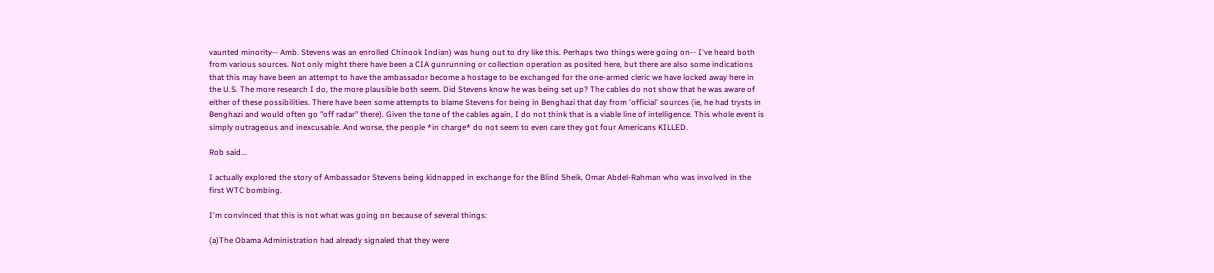vaunted minority-- Amb. Stevens was an enrolled Chinook Indian) was hung out to dry like this. Perhaps two things were going on-- I've heard both from various sources. Not only might there have been a CIA gunrunning or collection operation as posited here, but there are also some indications that this may have been an attempt to have the ambassador become a hostage to be exchanged for the one-armed cleric we have locked away here in the U.S. The more research I do, the more plausible both seem. Did Stevens know he was being set up? The cables do not show that he was aware of either of these possibilities. There have been some attempts to blame Stevens for being in Benghazi that day from 'official' sources (ie, he had trysts in Benghazi and would often go "off radar" there). Given the tone of the cables again, I do not think that is a viable line of intelligence. This whole event is simply outrageous and inexcusable. And worse, the people *in charge* do not seem to even care they got four Americans KILLED.

Rob said...

I actually explored the story of Ambassador Stevens being kidnapped in exchange for the Blind Sheik, Omar Abdel-Rahman who was involved in the first WTC bombing.

I'm convinced that this is not what was going on because of several things:

(a)The Obama Administration had already signaled that they were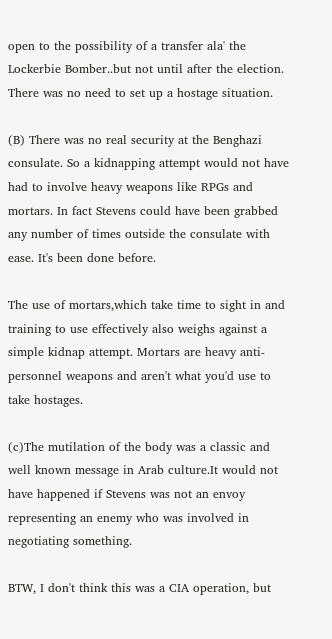open to the possibility of a transfer ala' the Lockerbie Bomber..but not until after the election. There was no need to set up a hostage situation.

(B) There was no real security at the Benghazi consulate. So a kidnapping attempt would not have had to involve heavy weapons like RPGs and mortars. In fact Stevens could have been grabbed any number of times outside the consulate with ease. It's been done before.

The use of mortars,which take time to sight in and training to use effectively also weighs against a simple kidnap attempt. Mortars are heavy anti-personnel weapons and aren't what you'd use to take hostages.

(c)The mutilation of the body was a classic and well known message in Arab culture.It would not have happened if Stevens was not an envoy representing an enemy who was involved in negotiating something.

BTW, I don't think this was a CIA operation, but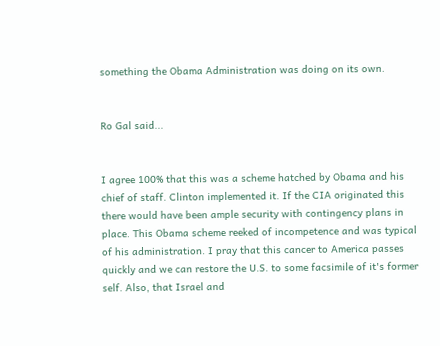something the Obama Administration was doing on its own.


Ro Gal said...


I agree 100% that this was a scheme hatched by Obama and his chief of staff. Clinton implemented it. If the CIA originated this there would have been ample security with contingency plans in place. This Obama scheme reeked of incompetence and was typical of his administration. I pray that this cancer to America passes quickly and we can restore the U.S. to some facsimile of it's former self. Also, that Israel and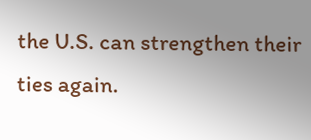the U.S. can strengthen their ties again.